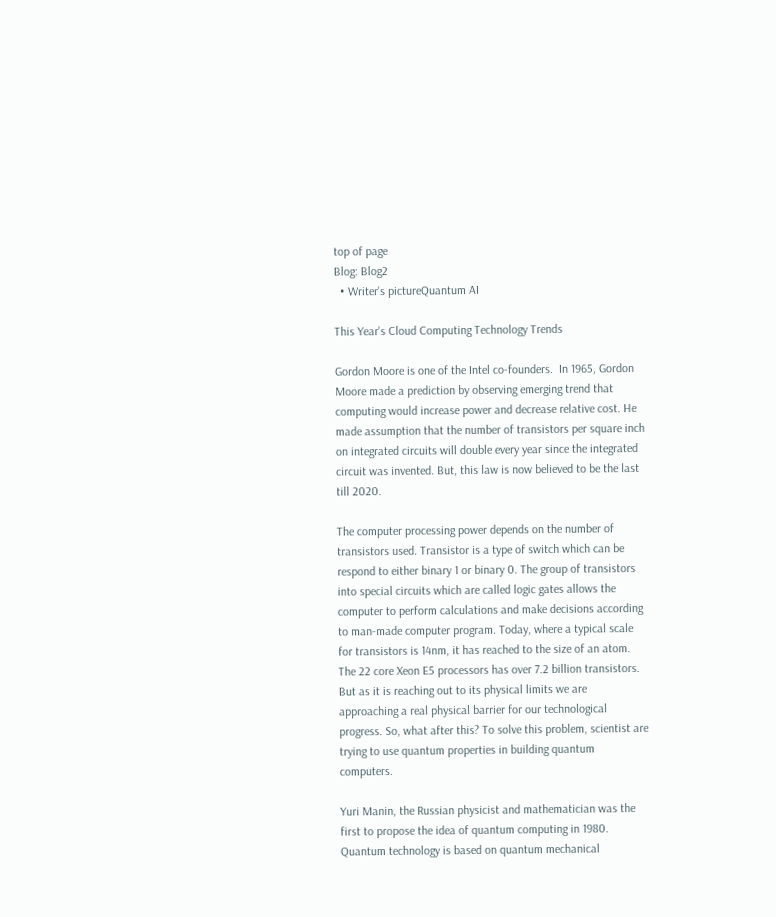top of page
Blog: Blog2
  • Writer's pictureQuantum AI

This Year's Cloud Computing Technology Trends

Gordon Moore is one of the Intel co-founders.  In 1965, Gordon Moore made a prediction by observing emerging trend that computing would increase power and decrease relative cost. He made assumption that the number of transistors per square inch on integrated circuits will double every year since the integrated circuit was invented. But, this law is now believed to be the last till 2020.

The computer processing power depends on the number of transistors used. Transistor is a type of switch which can be respond to either binary 1 or binary 0. The group of transistors into special circuits which are called logic gates allows the computer to perform calculations and make decisions according to man-made computer program. Today, where a typical scale for transistors is 14nm, it has reached to the size of an atom. The 22 core Xeon E5 processors has over 7.2 billion transistors.  But as it is reaching out to its physical limits we are approaching a real physical barrier for our technological progress. So, what after this? To solve this problem, scientist are trying to use quantum properties in building quantum computers.

Yuri Manin, the Russian physicist and mathematician was the first to propose the idea of quantum computing in 1980. Quantum technology is based on quantum mechanical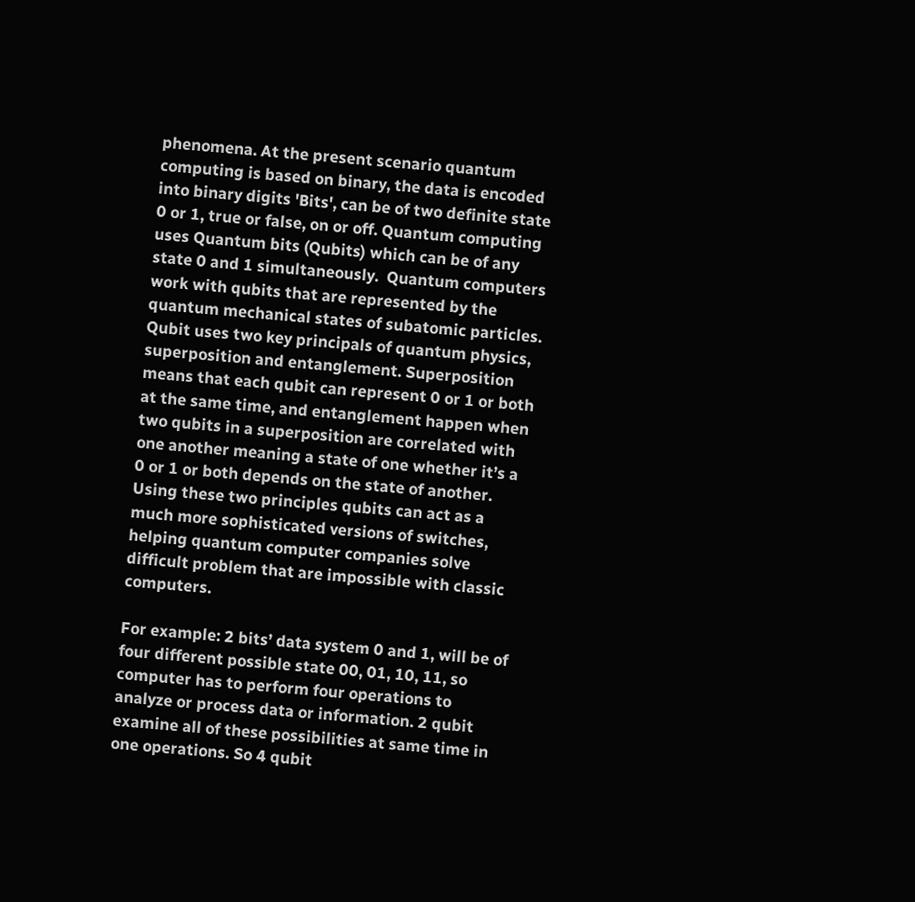phenomena. At the present scenario quantum computing is based on binary, the data is encoded into binary digits 'Bits', can be of two definite state 0 or 1, true or false, on or off. Quantum computing uses Quantum bits (Qubits) which can be of any state 0 and 1 simultaneously.  Quantum computers work with qubits that are represented by the quantum mechanical states of subatomic particles.  Qubit uses two key principals of quantum physics, superposition and entanglement. Superposition means that each qubit can represent 0 or 1 or both at the same time, and entanglement happen when two qubits in a superposition are correlated with one another meaning a state of one whether it’s a 0 or 1 or both depends on the state of another. Using these two principles qubits can act as a much more sophisticated versions of switches, helping quantum computer companies solve difficult problem that are impossible with classic computers.

For example: 2 bits’ data system 0 and 1, will be of four different possible state 00, 01, 10, 11, so computer has to perform four operations to analyze or process data or information. 2 qubit examine all of these possibilities at same time in one operations. So 4 qubit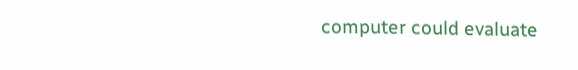computer could evaluate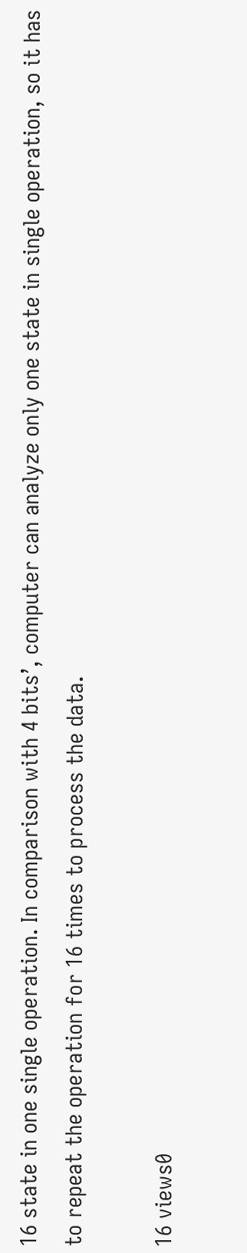16 state in one single operation. In comparison with 4 bits’, computer can analyze only one state in single operation, so it has to repeat the operation for 16 times to process the data.

16 views0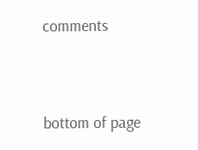comments


bottom of page